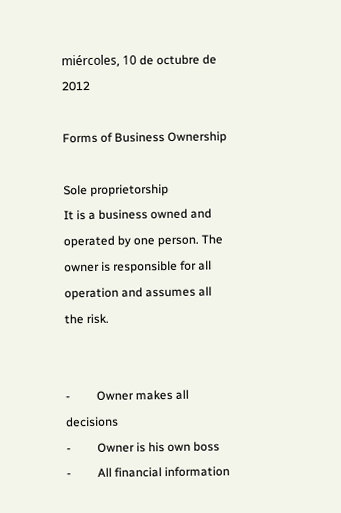miércoles, 10 de octubre de 2012

Forms of Business Ownership

Sole proprietorship
It is a business owned and operated by one person. The owner is responsible for all operation and assumes all the risk.


-         Owner makes all decisions
-         Owner is his own boss
-         All financial information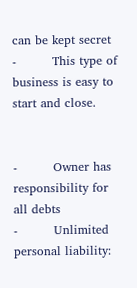can be kept secret
-         This type of business is easy to start and close.


-         Owner has responsibility for all debts
-         Unlimited personal liability: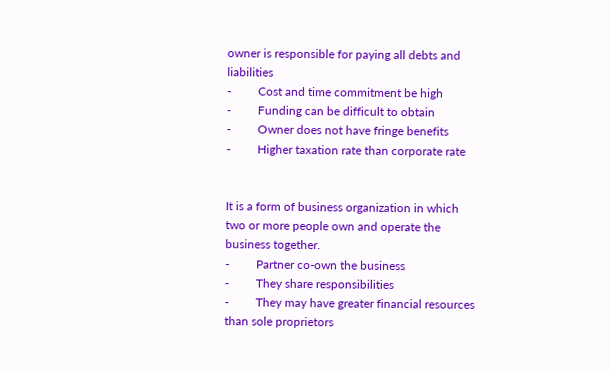owner is responsible for paying all debts and liabilities
-         Cost and time commitment be high
-         Funding can be difficult to obtain
-         Owner does not have fringe benefits
-         Higher taxation rate than corporate rate


It is a form of business organization in which two or more people own and operate the business together.
-         Partner co-own the business
-         They share responsibilities
-         They may have greater financial resources than sole proprietors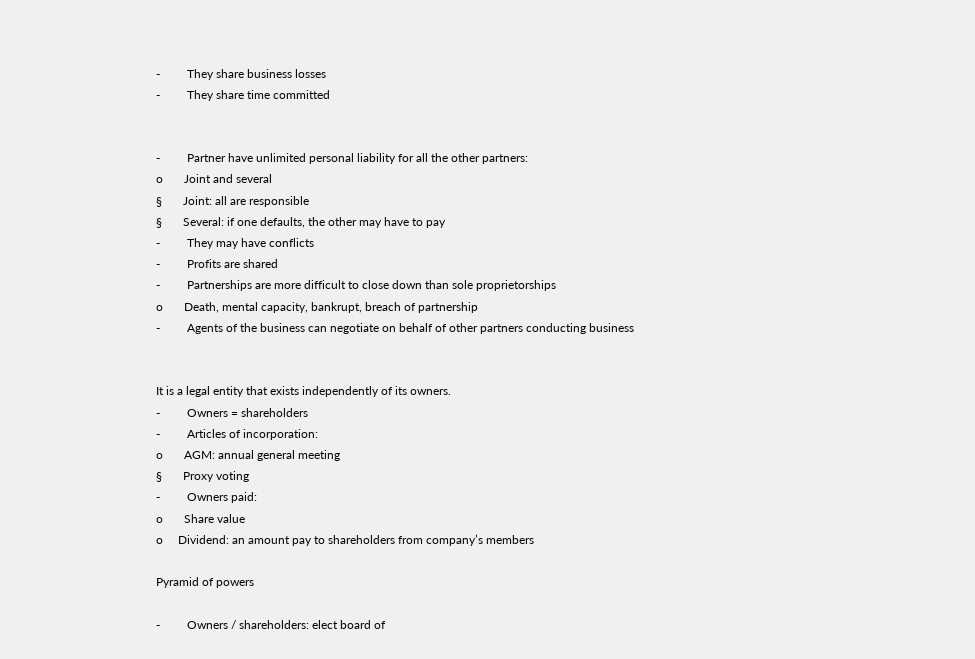-         They share business losses
-         They share time committed


-         Partner have unlimited personal liability for all the other partners:
o       Joint and several
§       Joint: all are responsible
§       Several: if one defaults, the other may have to pay
-         They may have conflicts
-         Profits are shared
-         Partnerships are more difficult to close down than sole proprietorships
o       Death, mental capacity, bankrupt, breach of partnership
-         Agents of the business can negotiate on behalf of other partners conducting business


It is a legal entity that exists independently of its owners.
-         Owners = shareholders
-         Articles of incorporation:
o       AGM: annual general meeting
§       Proxy voting
-         Owners paid:
o       Share value
o     Dividend: an amount pay to shareholders from company’s members

Pyramid of powers

-         Owners / shareholders: elect board of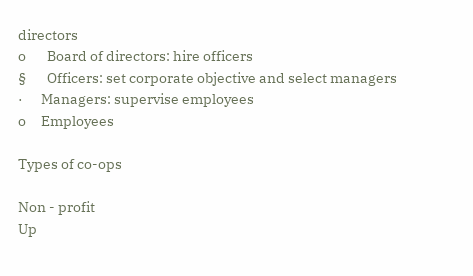directors
o       Board of directors: hire officers
§       Officers: set corporate objective and select managers
·      Managers: supervise employees
o     Employees

Types of co-ops

Non - profit
Up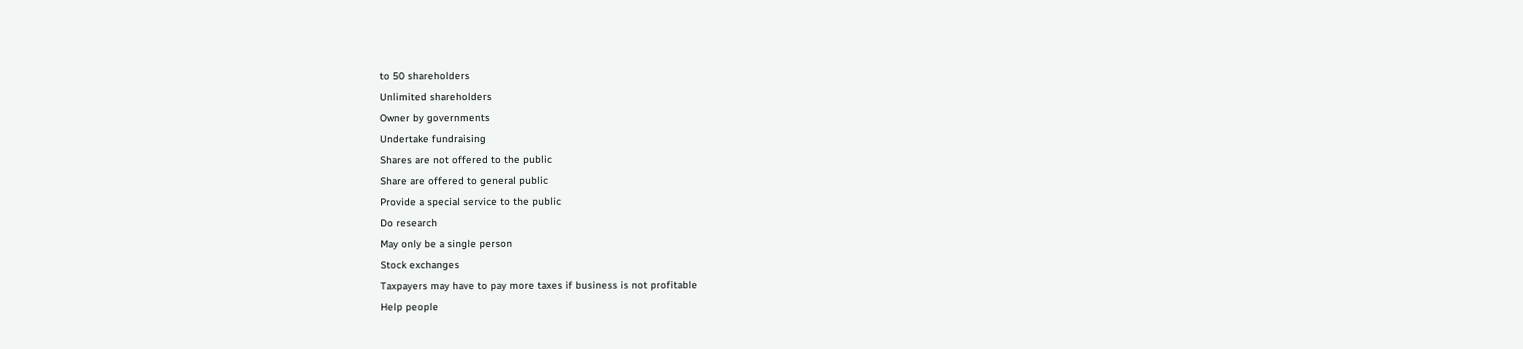to 50 shareholders
Unlimited shareholders
Owner by governments
Undertake fundraising
Shares are not offered to the public
Share are offered to general public
Provide a special service to the public
Do research
May only be a single person
Stock exchanges
Taxpayers may have to pay more taxes if business is not profitable
Help people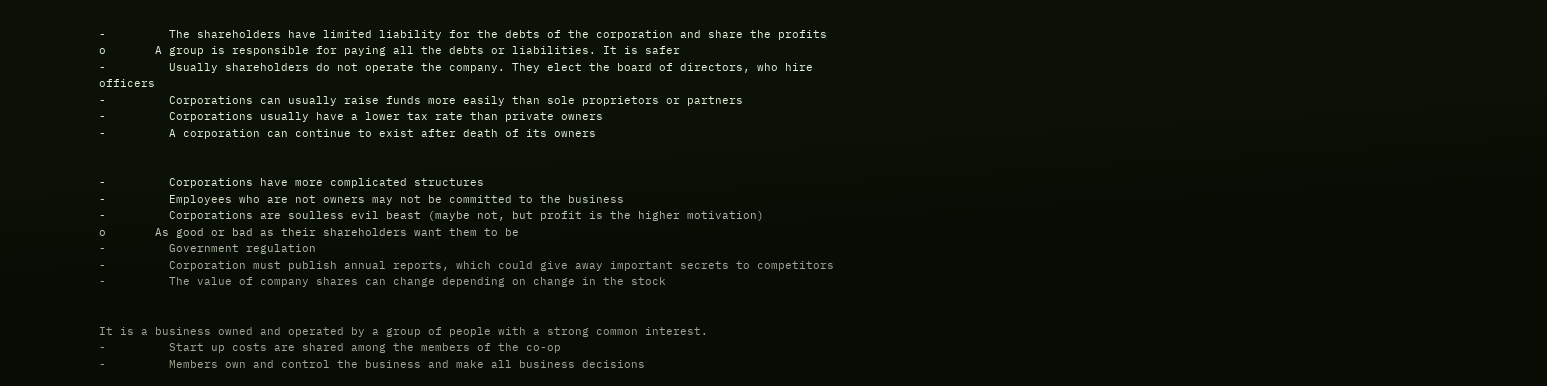-         The shareholders have limited liability for the debts of the corporation and share the profits
o       A group is responsible for paying all the debts or liabilities. It is safer
-         Usually shareholders do not operate the company. They elect the board of directors, who hire officers
-         Corporations can usually raise funds more easily than sole proprietors or partners
-         Corporations usually have a lower tax rate than private owners
-         A corporation can continue to exist after death of its owners


-         Corporations have more complicated structures
-         Employees who are not owners may not be committed to the business
-         Corporations are soulless evil beast (maybe not, but profit is the higher motivation)
o       As good or bad as their shareholders want them to be
-         Government regulation
-         Corporation must publish annual reports, which could give away important secrets to competitors
-         The value of company shares can change depending on change in the stock


It is a business owned and operated by a group of people with a strong common interest.
-         Start up costs are shared among the members of the co-op
-         Members own and control the business and make all business decisions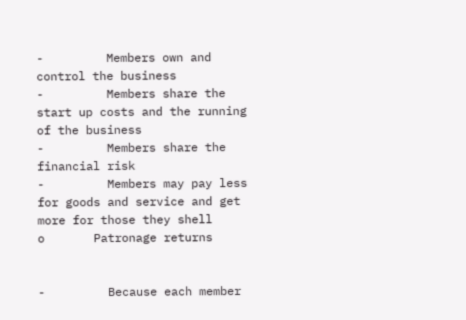-         Members own and control the business
-         Members share the start up costs and the running of the business
-         Members share the financial risk
-         Members may pay less for goods and service and get more for those they shell
o       Patronage returns


-         Because each member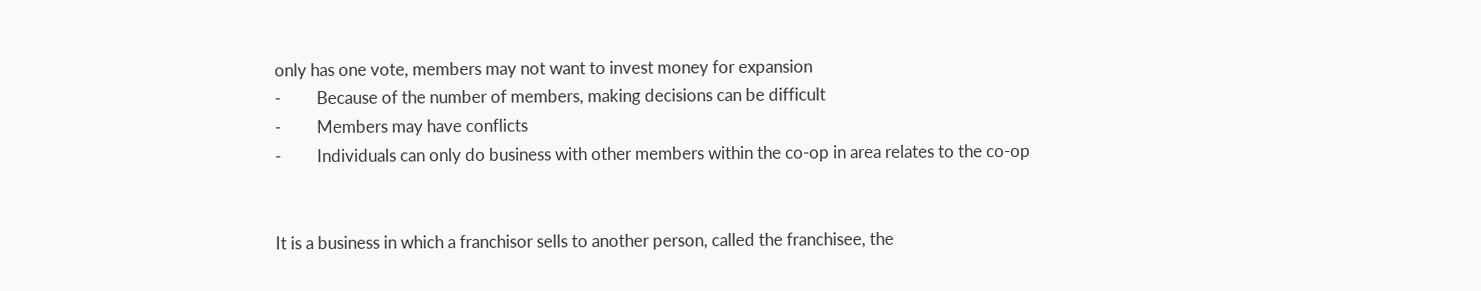only has one vote, members may not want to invest money for expansion
-         Because of the number of members, making decisions can be difficult
-         Members may have conflicts
-         Individuals can only do business with other members within the co-op in area relates to the co-op


It is a business in which a franchisor sells to another person, called the franchisee, the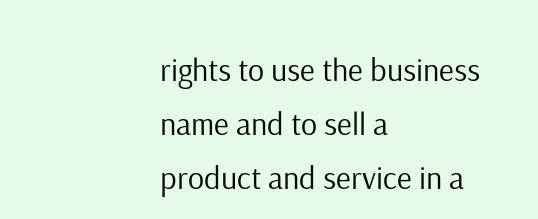rights to use the business name and to sell a product and service in a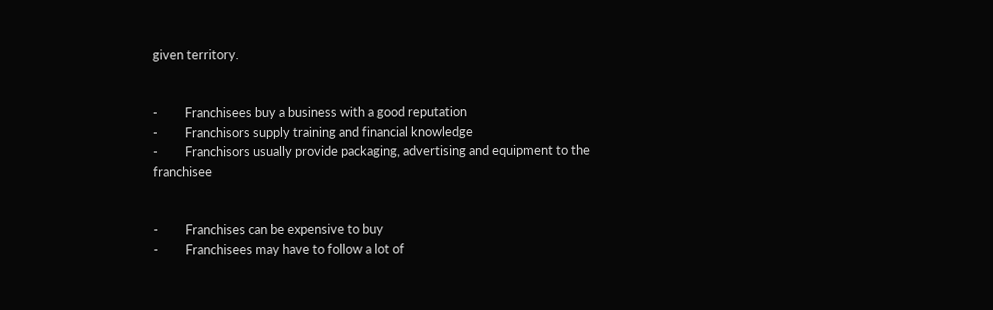given territory.


-         Franchisees buy a business with a good reputation
-         Franchisors supply training and financial knowledge
-         Franchisors usually provide packaging, advertising and equipment to the franchisee


-         Franchises can be expensive to buy
-         Franchisees may have to follow a lot of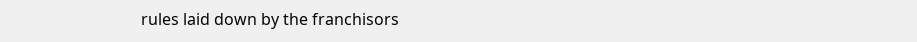rules laid down by the franchisors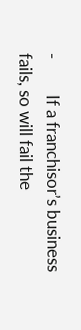-         If a franchisor’s business fails, so will fail the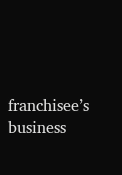franchisee’s business